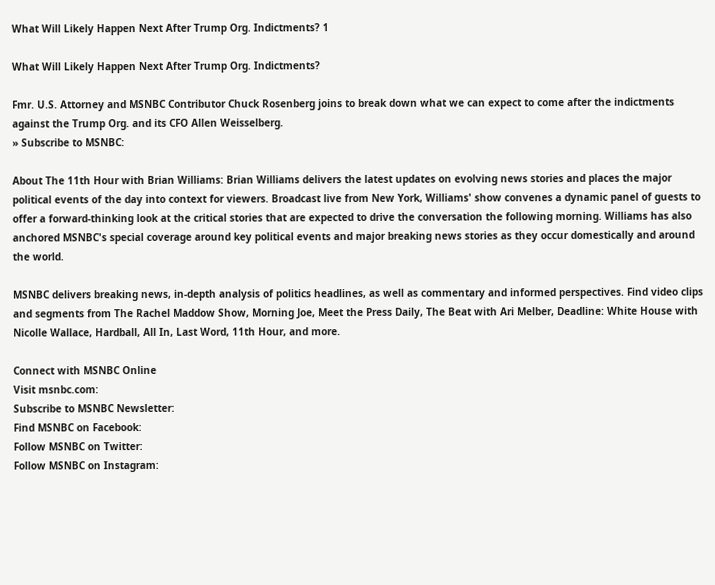What Will Likely Happen Next After Trump Org. Indictments? 1

What Will Likely Happen Next After Trump Org. Indictments?

Fmr. U.S. Attorney and MSNBC Contributor Chuck Rosenberg joins to break down what we can expect to come after the indictments against the Trump Org. and its CFO Allen Weisselberg.
» Subscribe to MSNBC:

About The 11th Hour with Brian Williams: Brian Williams delivers the latest updates on evolving news stories and places the major political events of the day into context for viewers. Broadcast live from New York, Williams' show convenes a dynamic panel of guests to offer a forward-thinking look at the critical stories that are expected to drive the conversation the following morning. Williams has also anchored MSNBC's special coverage around key political events and major breaking news stories as they occur domestically and around the world.

MSNBC delivers breaking news, in-depth analysis of politics headlines, as well as commentary and informed perspectives. Find video clips and segments from The Rachel Maddow Show, Morning Joe, Meet the Press Daily, The Beat with Ari Melber, Deadline: White House with Nicolle Wallace, Hardball, All In, Last Word, 11th Hour, and more.

Connect with MSNBC Online
Visit msnbc.com:
Subscribe to MSNBC Newsletter:
Find MSNBC on Facebook:
Follow MSNBC on Twitter:
Follow MSNBC on Instagram: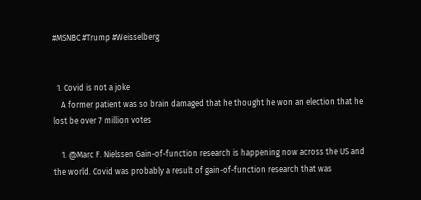#MSNBC #Trump #Weisselberg


  1. Covid is not a joke
    A former patient was so brain damaged that he thought he won an election that he lost be over 7 million votes

    1. @Marc F. Nielssen Gain-of-function research is happening now across the US and the world. Covid was probably a result of gain-of-function research that was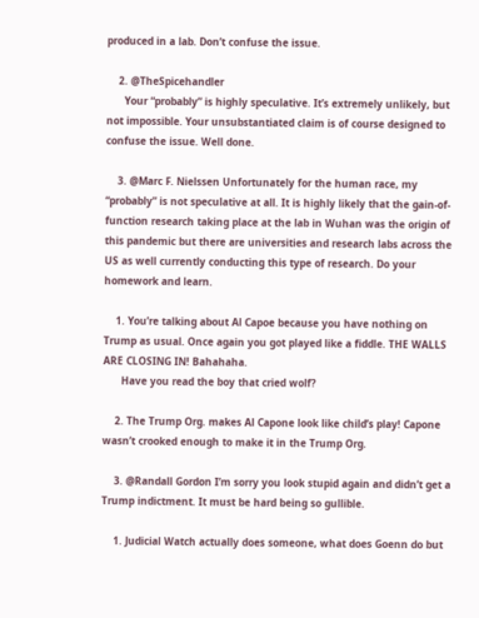produced in a lab. Don’t confuse the issue.

    2. @TheSpicehandler
      Your “probably” is highly speculative. It’s extremely unlikely, but not impossible. Your unsubstantiated claim is of course designed to confuse the issue. Well done.

    3. @Marc F. Nielssen Unfortunately for the human race, my “probably” is not speculative at all. It is highly likely that the gain-of-function research taking place at the lab in Wuhan was the origin of this pandemic but there are universities and research labs across the US as well currently conducting this type of research. Do your homework and learn.

    1. You’re talking about Al Capoe because you have nothing on Trump as usual. Once again you got played like a fiddle. THE WALLS ARE CLOSING IN! Bahahaha.
      Have you read the boy that cried wolf?

    2. The Trump Org. makes Al Capone look like child’s play! Capone wasn’t crooked enough to make it in the Trump Org.

    3. @Randall Gordon I’m sorry you look stupid again and didn’t get a Trump indictment. It must be hard being so gullible.

    1. Judicial Watch actually does someone, what does Goenn do but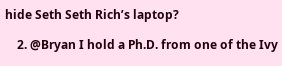hide Seth Seth Rich’s laptop?

    2. @Bryan I hold a Ph.D. from one of the Ivy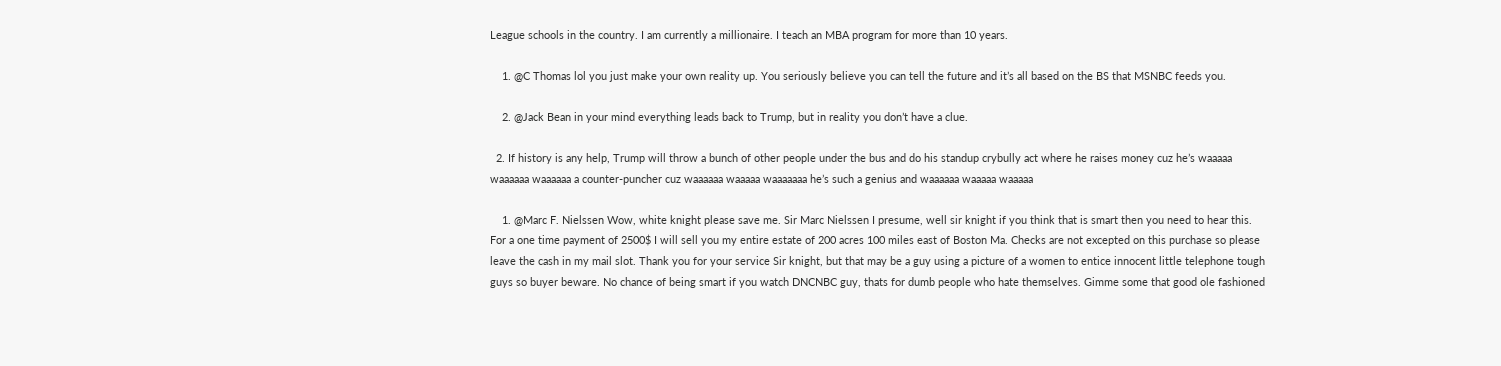League schools in the country. I am currently a millionaire. I teach an MBA program for more than 10 years.

    1. @C Thomas lol you just make your own reality up. You seriously believe you can tell the future and it’s all based on the BS that MSNBC feeds you.

    2. @Jack Bean in your mind everything leads back to Trump, but in reality you don’t have a clue.

  2. If history is any help, Trump will throw a bunch of other people under the bus and do his standup crybully act where he raises money cuz he’s waaaaa waaaaaa waaaaaa a counter-puncher cuz waaaaaa waaaaa waaaaaaa he’s such a genius and waaaaaa waaaaa waaaaa

    1. @Marc F. Nielssen Wow, white knight please save me. Sir Marc Nielssen I presume, well sir knight if you think that is smart then you need to hear this. For a one time payment of 2500$ I will sell you my entire estate of 200 acres 100 miles east of Boston Ma. Checks are not excepted on this purchase so please leave the cash in my mail slot. Thank you for your service Sir knight, but that may be a guy using a picture of a women to entice innocent little telephone tough guys so buyer beware. No chance of being smart if you watch DNCNBC guy, thats for dumb people who hate themselves. Gimme some that good ole fashioned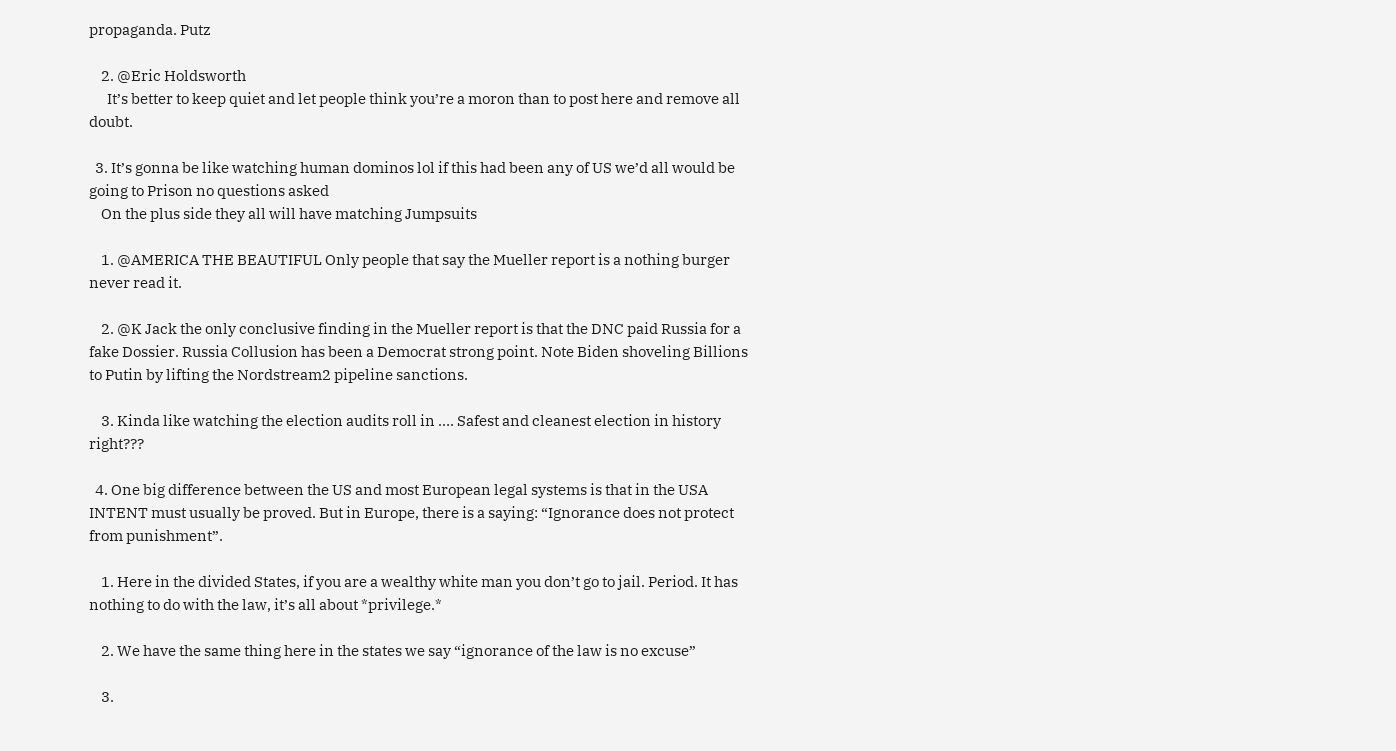propaganda. Putz

    2. @Eric Holdsworth
      It’s better to keep quiet and let people think you’re a moron than to post here and remove all doubt.

  3. It’s gonna be like watching human dominos lol if this had been any of US we’d all would be going to Prison no questions asked
    On the plus side they all will have matching Jumpsuits

    1. @AMERICA THE BEAUTIFUL Only people that say the Mueller report is a nothing burger never read it.

    2. @K Jack the only conclusive finding in the Mueller report is that the DNC paid Russia for a fake Dossier. Russia Collusion has been a Democrat strong point. Note Biden shoveling Billions to Putin by lifting the Nordstream2 pipeline sanctions.

    3. Kinda like watching the election audits roll in …. Safest and cleanest election in history right???

  4. One big difference between the US and most European legal systems is that in the USA INTENT must usually be proved. But in Europe, there is a saying: “Ignorance does not protect from punishment”.

    1. Here in the divided States, if you are a wealthy white man you don’t go to jail. Period. It has nothing to do with the law, it’s all about *privilege.*

    2. We have the same thing here in the states we say “ignorance of the law is no excuse”

    3.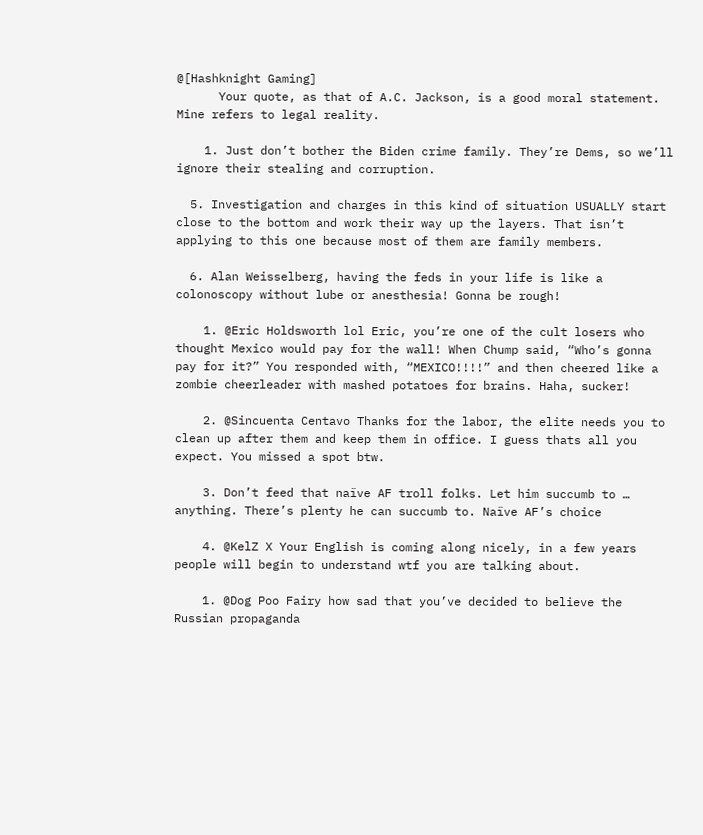@[Hashknight Gaming]
      Your quote, as that of A.C. Jackson, is a good moral statement. Mine refers to legal reality.

    1. Just don’t bother the Biden crime family. They’re Dems, so we’ll ignore their stealing and corruption.

  5. Investigation and charges in this kind of situation USUALLY start close to the bottom and work their way up the layers. That isn’t applying to this one because most of them are family members.

  6. Alan Weisselberg, having the feds in your life is like a colonoscopy without lube or anesthesia! Gonna be rough!

    1. @Eric Holdsworth lol Eric, you’re one of the cult losers who thought Mexico would pay for the wall! When Chump said, “Who’s gonna pay for it?” You responded with, “MEXICO!!!!” and then cheered like a zombie cheerleader with mashed potatoes for brains. Haha, sucker!

    2. @Sincuenta Centavo Thanks for the labor, the elite needs you to clean up after them and keep them in office. I guess thats all you expect. You missed a spot btw.

    3. Don’t feed that naïve AF troll folks. Let him succumb to … anything. There’s plenty he can succumb to. Naïve AF’s choice

    4. @KelZ X Your English is coming along nicely, in a few years people will begin to understand wtf you are talking about.

    1. @Dog Poo Fairy how sad that you’ve decided to believe the Russian propaganda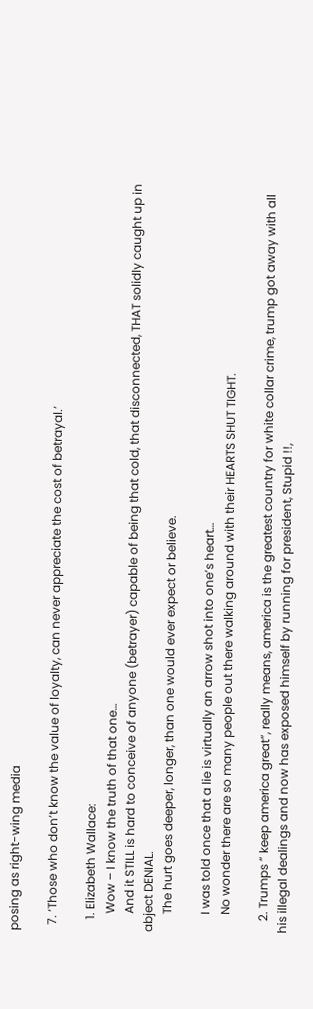posing as right-wing media

  7. ‘Those who don’t know the value of loyalty, can never appreciate the cost of betrayal.’

    1. Elizabeth Wallace:
      Wow – I know the truth of that one…
      And it STILL is hard to conceive of anyone (betrayer) capable of being that cold, that disconnected, THAT solidly caught up in abject DENIAL.
      The hurt goes deeper, longer, than one would ever expect or believe.

      I was told once that a lie is virtually an arrow shot into one’s heart…
      No wonder there are so many people out there walking around with their HEARTS SHUT TIGHT.

    2. Trumps ” keep america great”, really means, america is the greatest country for white collar crime, trump got away with all his illegal dealings and now has exposed himself by running for president, Stupid !!,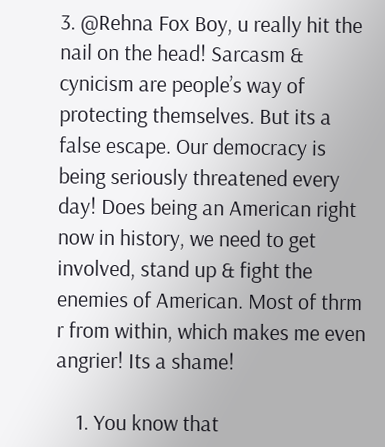3. @Rehna Fox Boy, u really hit the nail on the head! Sarcasm & cynicism are people’s way of protecting themselves. But its a false escape. Our democracy is being seriously threatened every day! Does being an American right now in history, we need to get involved, stand up & fight the enemies of American. Most of thrm r from within, which makes me even angrier! Its a shame!

    1. You know that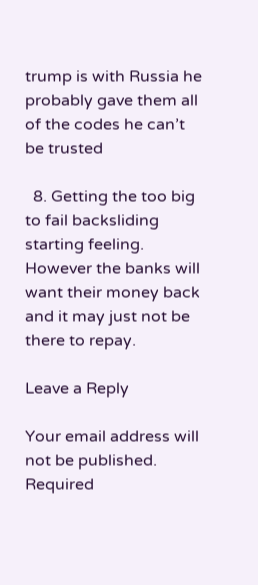trump is with Russia he probably gave them all of the codes he can’t be trusted

  8. Getting the too big to fail backsliding starting feeling. However the banks will want their money back and it may just not be there to repay.

Leave a Reply

Your email address will not be published. Required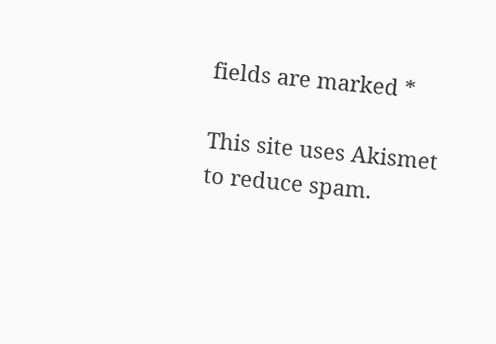fields are marked *

This site uses Akismet to reduce spam.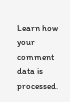Learn how your comment data is processed.